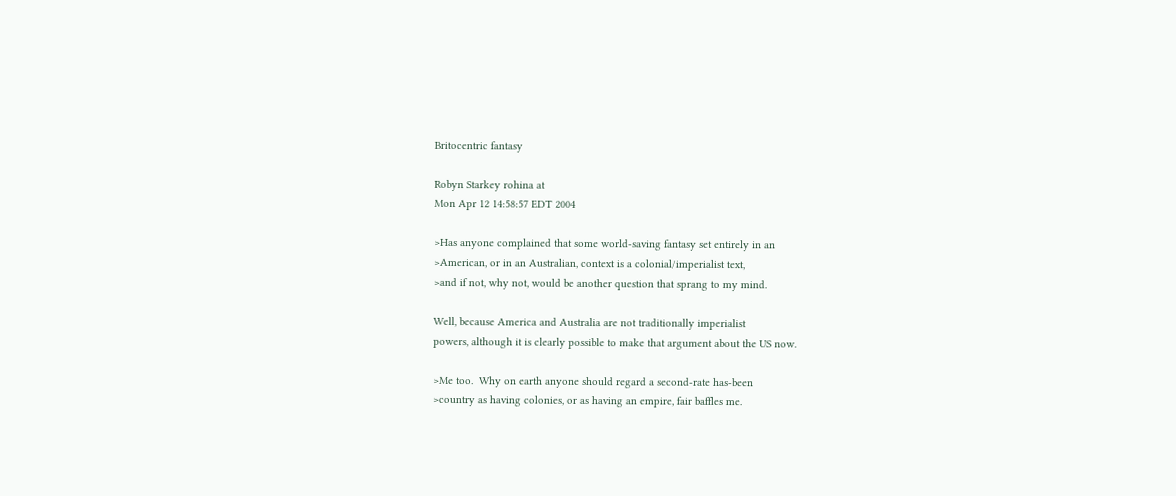Britocentric fantasy

Robyn Starkey rohina at
Mon Apr 12 14:58:57 EDT 2004

>Has anyone complained that some world-saving fantasy set entirely in an
>American, or in an Australian, context is a colonial/imperialist text,
>and if not, why not, would be another question that sprang to my mind.

Well, because America and Australia are not traditionally imperialist
powers, although it is clearly possible to make that argument about the US now.

>Me too.  Why on earth anyone should regard a second-rate has-been
>country as having colonies, or as having an empire, fair baffles me.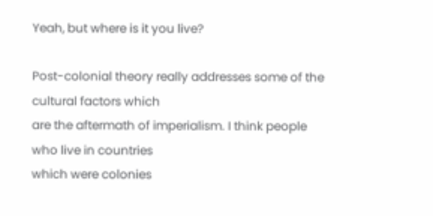Yeah, but where is it you live?

Post-colonial theory really addresses some of the cultural factors which
are the aftermath of imperialism. I think people who live in countries
which were colonies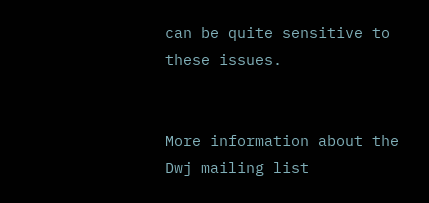can be quite sensitive to these issues.


More information about the Dwj mailing list